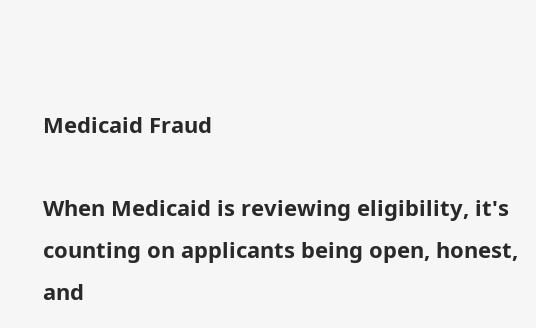Medicaid Fraud

When Medicaid is reviewing eligibility, it's counting on applicants being open, honest, and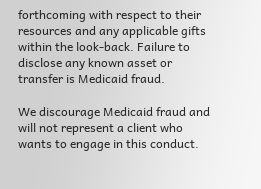forthcoming with respect to their resources and any applicable gifts within the look-back. Failure to disclose any known asset or transfer is Medicaid fraud.

We discourage Medicaid fraud and will not represent a client who wants to engage in this conduct.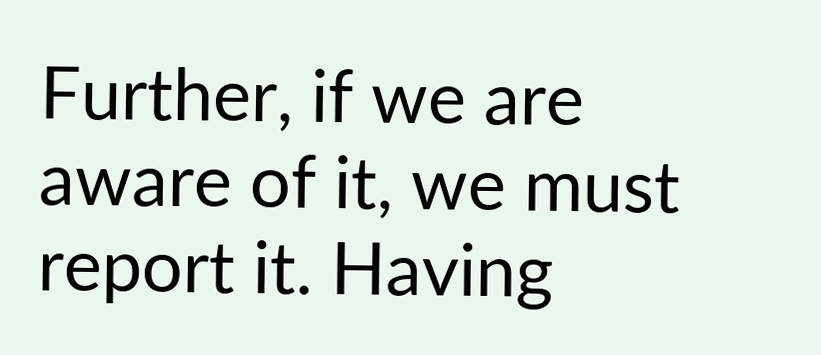Further, if we are aware of it, we must report it. Having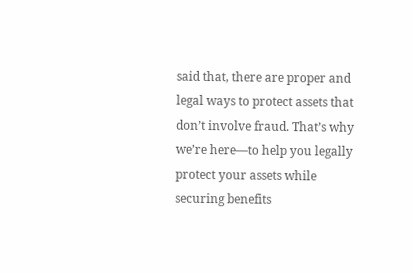said that, there are proper and legal ways to protect assets that don’t involve fraud. That’s why we’re here—to help you legally protect your assets while securing benefits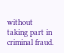without taking part in criminal fraud.